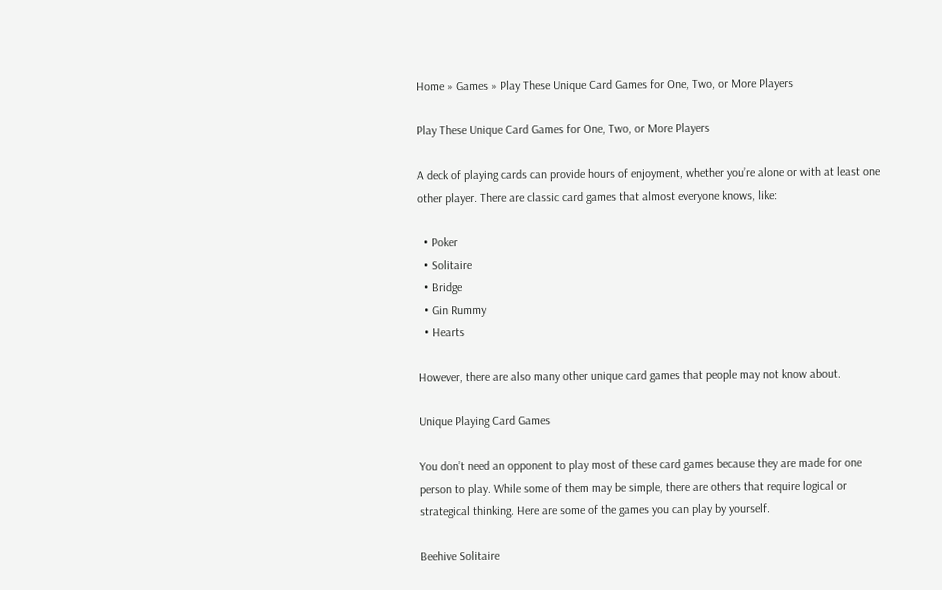Home » Games » Play These Unique Card Games for One, Two, or More Players

Play These Unique Card Games for One, Two, or More Players

A deck of playing cards can provide hours of enjoyment, whether you’re alone or with at least one other player. There are classic card games that almost everyone knows, like:

  • Poker
  • Solitaire
  • Bridge
  • Gin Rummy
  • Hearts

However, there are also many other unique card games that people may not know about.

Unique Playing Card Games

You don’t need an opponent to play most of these card games because they are made for one person to play. While some of them may be simple, there are others that require logical or strategical thinking. Here are some of the games you can play by yourself.

Beehive Solitaire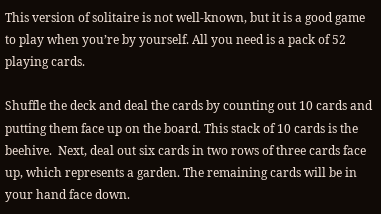This version of solitaire is not well-known, but it is a good game to play when you’re by yourself. All you need is a pack of 52 playing cards.

Shuffle the deck and deal the cards by counting out 10 cards and putting them face up on the board. This stack of 10 cards is the beehive.  Next, deal out six cards in two rows of three cards face up, which represents a garden. The remaining cards will be in your hand face down.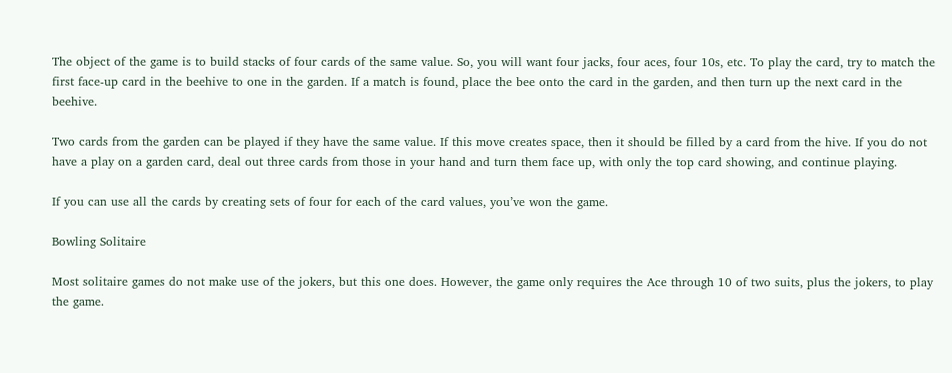The object of the game is to build stacks of four cards of the same value. So, you will want four jacks, four aces, four 10s, etc. To play the card, try to match the first face-up card in the beehive to one in the garden. If a match is found, place the bee onto the card in the garden, and then turn up the next card in the beehive.

Two cards from the garden can be played if they have the same value. If this move creates space, then it should be filled by a card from the hive. If you do not have a play on a garden card, deal out three cards from those in your hand and turn them face up, with only the top card showing, and continue playing.

If you can use all the cards by creating sets of four for each of the card values, you’ve won the game.

Bowling Solitaire

Most solitaire games do not make use of the jokers, but this one does. However, the game only requires the Ace through 10 of two suits, plus the jokers, to play the game.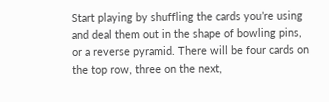Start playing by shuffling the cards you’re using and deal them out in the shape of bowling pins, or a reverse pyramid. There will be four cards on the top row, three on the next,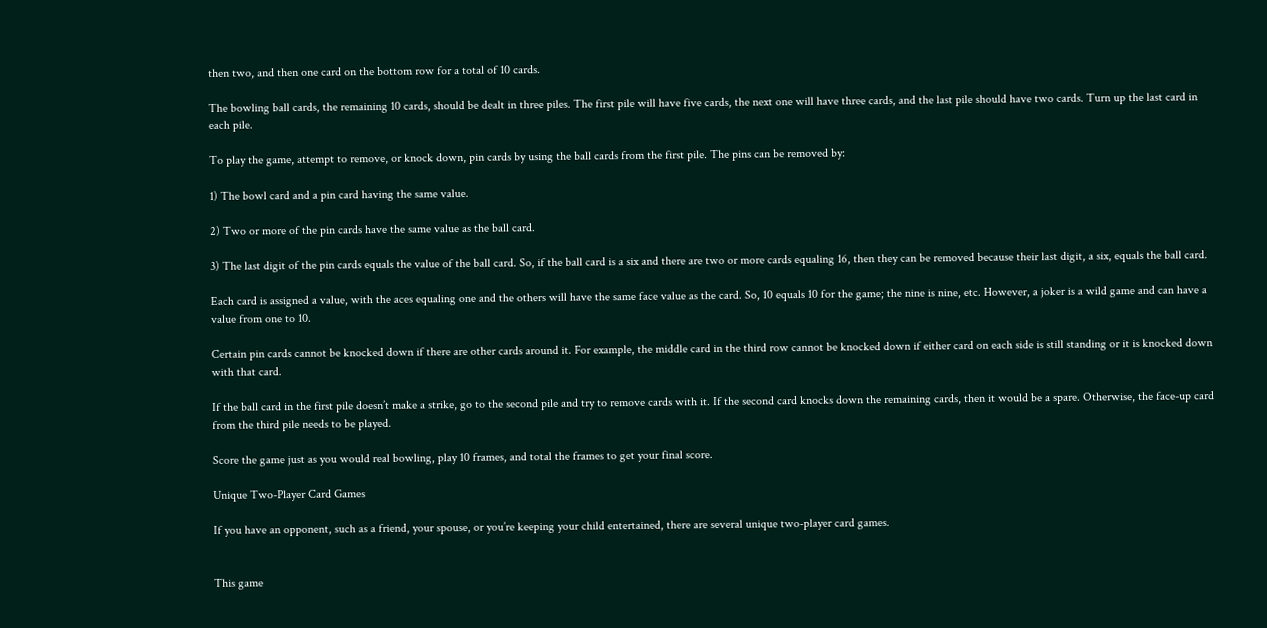then two, and then one card on the bottom row for a total of 10 cards.

The bowling ball cards, the remaining 10 cards, should be dealt in three piles. The first pile will have five cards, the next one will have three cards, and the last pile should have two cards. Turn up the last card in each pile.

To play the game, attempt to remove, or knock down, pin cards by using the ball cards from the first pile. The pins can be removed by:

1) The bowl card and a pin card having the same value.

2) Two or more of the pin cards have the same value as the ball card.

3) The last digit of the pin cards equals the value of the ball card. So, if the ball card is a six and there are two or more cards equaling 16, then they can be removed because their last digit, a six, equals the ball card.

Each card is assigned a value, with the aces equaling one and the others will have the same face value as the card. So, 10 equals 10 for the game; the nine is nine, etc. However, a joker is a wild game and can have a value from one to 10.

Certain pin cards cannot be knocked down if there are other cards around it. For example, the middle card in the third row cannot be knocked down if either card on each side is still standing or it is knocked down with that card.

If the ball card in the first pile doesn’t make a strike, go to the second pile and try to remove cards with it. If the second card knocks down the remaining cards, then it would be a spare. Otherwise, the face-up card from the third pile needs to be played.

Score the game just as you would real bowling, play 10 frames, and total the frames to get your final score.

Unique Two-Player Card Games

If you have an opponent, such as a friend, your spouse, or you’re keeping your child entertained, there are several unique two-player card games.


This game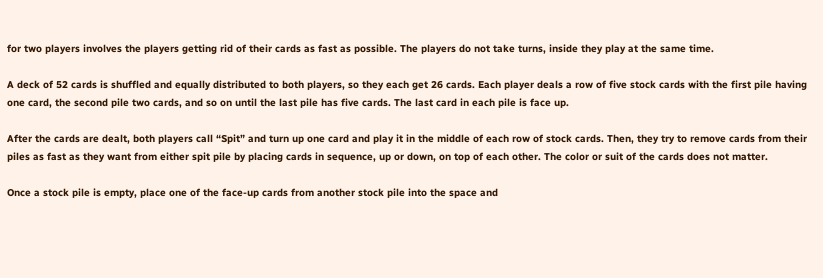for two players involves the players getting rid of their cards as fast as possible. The players do not take turns, inside they play at the same time.

A deck of 52 cards is shuffled and equally distributed to both players, so they each get 26 cards. Each player deals a row of five stock cards with the first pile having one card, the second pile two cards, and so on until the last pile has five cards. The last card in each pile is face up.

After the cards are dealt, both players call “Spit” and turn up one card and play it in the middle of each row of stock cards. Then, they try to remove cards from their piles as fast as they want from either spit pile by placing cards in sequence, up or down, on top of each other. The color or suit of the cards does not matter.

Once a stock pile is empty, place one of the face-up cards from another stock pile into the space and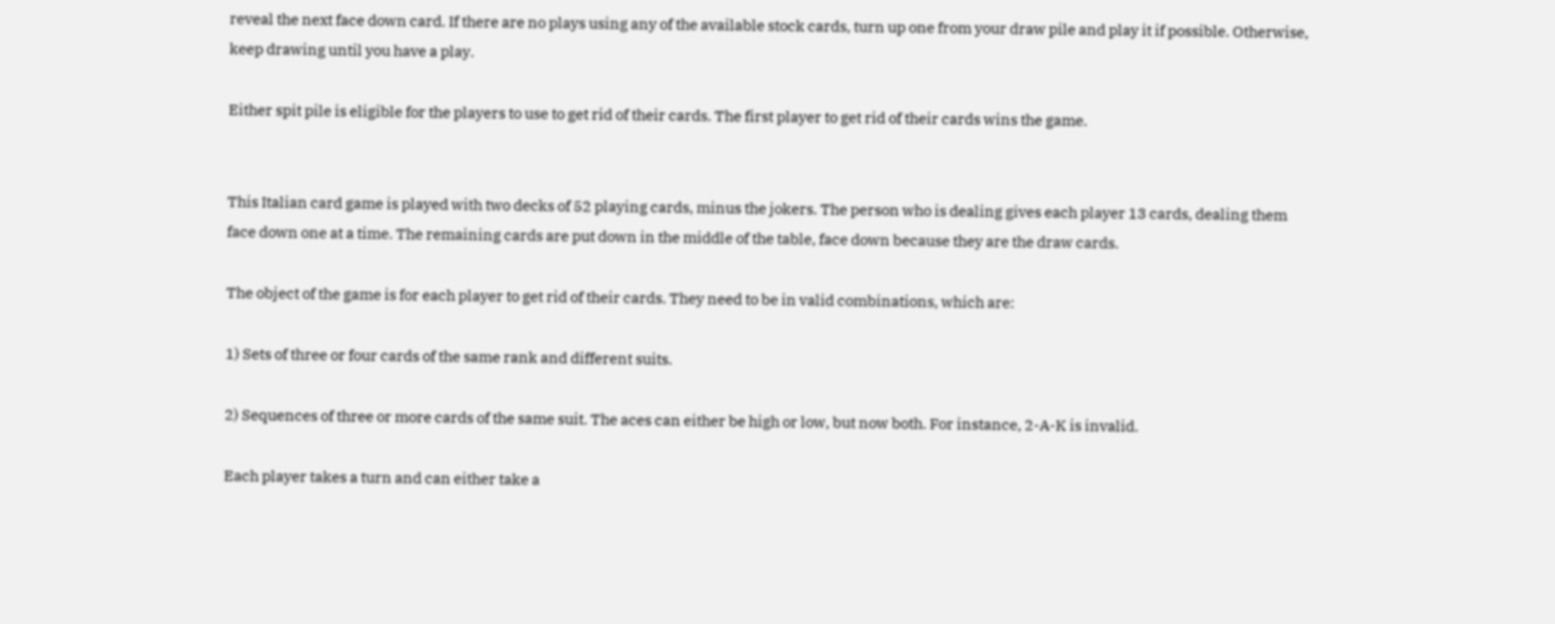reveal the next face down card. If there are no plays using any of the available stock cards, turn up one from your draw pile and play it if possible. Otherwise, keep drawing until you have a play.

Either spit pile is eligible for the players to use to get rid of their cards. The first player to get rid of their cards wins the game.


This Italian card game is played with two decks of 52 playing cards, minus the jokers. The person who is dealing gives each player 13 cards, dealing them face down one at a time. The remaining cards are put down in the middle of the table, face down because they are the draw cards.

The object of the game is for each player to get rid of their cards. They need to be in valid combinations, which are:

1) Sets of three or four cards of the same rank and different suits.

2) Sequences of three or more cards of the same suit. The aces can either be high or low, but now both. For instance, 2-A-K is invalid.

Each player takes a turn and can either take a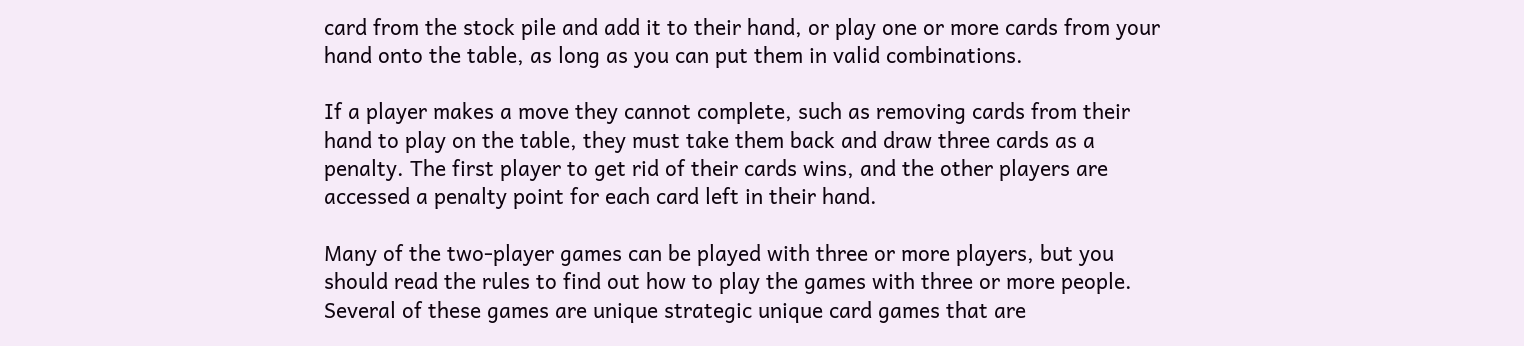card from the stock pile and add it to their hand, or play one or more cards from your hand onto the table, as long as you can put them in valid combinations.

If a player makes a move they cannot complete, such as removing cards from their hand to play on the table, they must take them back and draw three cards as a penalty. The first player to get rid of their cards wins, and the other players are accessed a penalty point for each card left in their hand.

Many of the two-player games can be played with three or more players, but you should read the rules to find out how to play the games with three or more people. Several of these games are unique strategic unique card games that are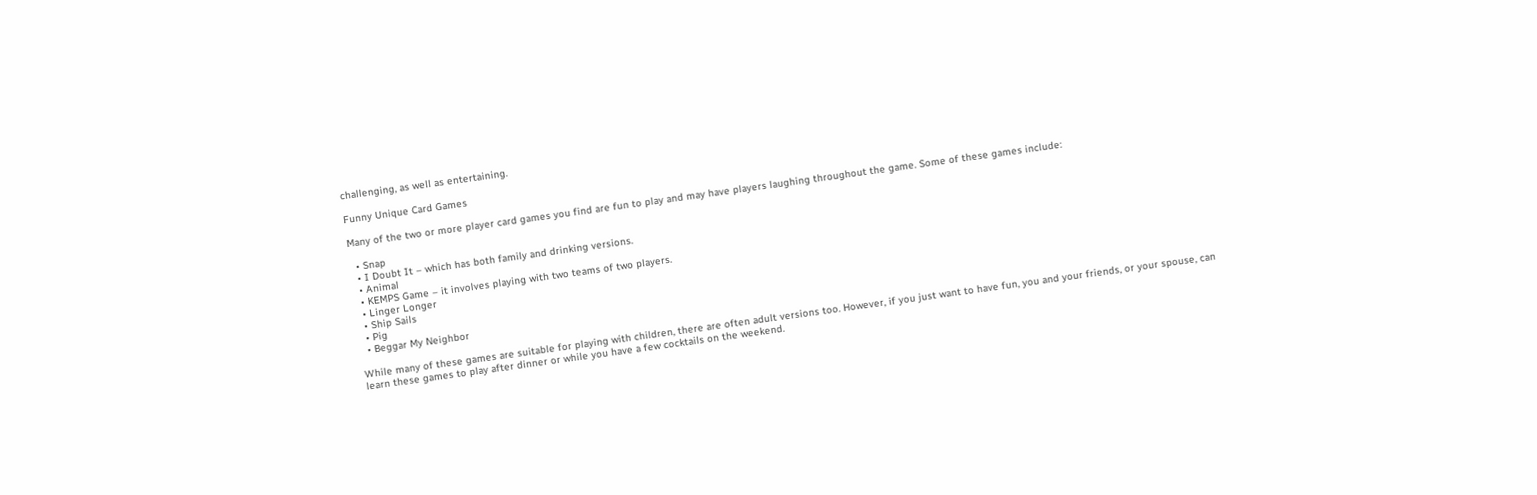challenging, as well as entertaining.

Funny Unique Card Games

Many of the two or more player card games you find are fun to play and may have players laughing throughout the game. Some of these games include:

  • Snap
  • I Doubt It – which has both family and drinking versions.
  • Animal
  • KEMPS Game – it involves playing with two teams of two players.
  • Linger Longer
  • Ship Sails
  • Pig
  • Beggar My Neighbor

While many of these games are suitable for playing with children, there are often adult versions too. However, if you just want to have fun, you and your friends, or your spouse, can learn these games to play after dinner or while you have a few cocktails on the weekend.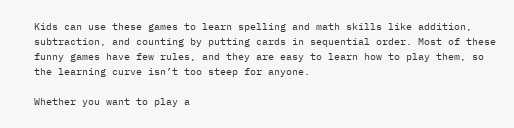Kids can use these games to learn spelling and math skills like addition, subtraction, and counting by putting cards in sequential order. Most of these funny games have few rules, and they are easy to learn how to play them, so the learning curve isn’t too steep for anyone.

Whether you want to play a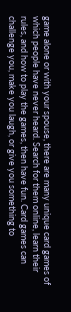game alone or with your spouse, there are many unique card games of which people have never heard. Search for them online, learn their rules, and how to play the games, then have fun. Card games can challenge you, make you laugh, or give you something to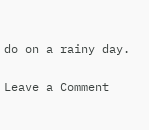do on a rainy day.

Leave a Comment